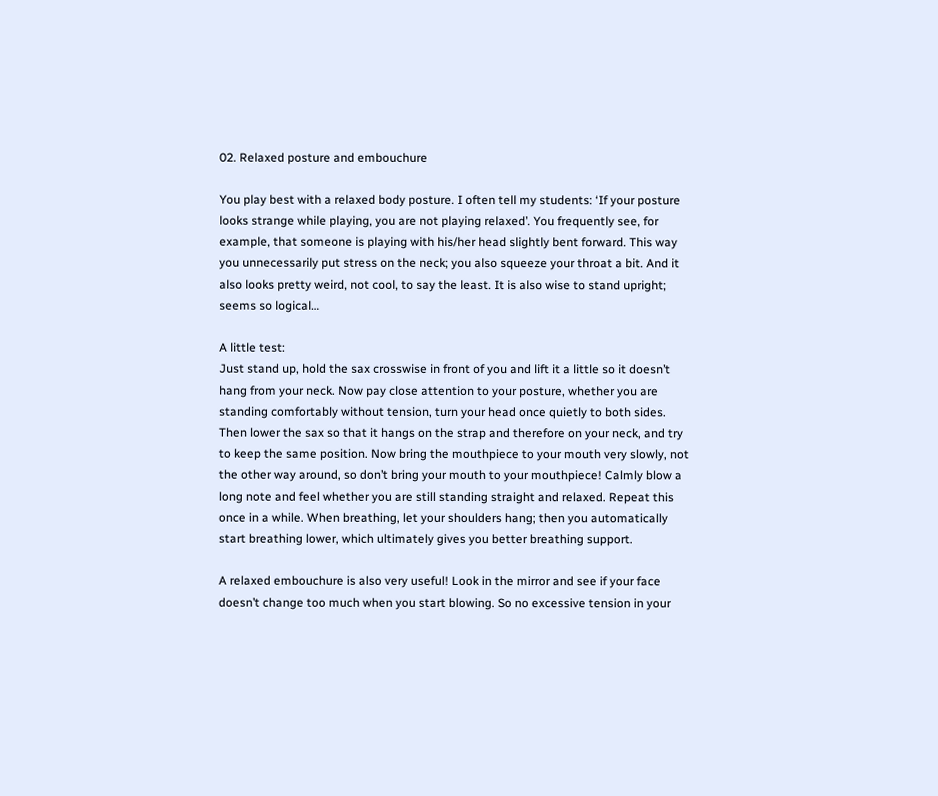02. Relaxed posture and embouchure

You play best with a relaxed body posture. I often tell my students: ‘If your posture looks strange while playing, you are not playing relaxed’. You frequently see, for example, that someone is playing with his/her head slightly bent forward. This way you unnecessarily put stress on the neck; you also squeeze your throat a bit. And it also looks pretty weird, not cool, to say the least. It is also wise to stand upright; seems so logical…

A little test:
Just stand up, hold the sax crosswise in front of you and lift it a little so it doesn’t hang from your neck. Now pay close attention to your posture, whether you are standing comfortably without tension, turn your head once quietly to both sides. Then lower the sax so that it hangs on the strap and therefore on your neck, and try to keep the same position. Now bring the mouthpiece to your mouth very slowly, not the other way around, so don’t bring your mouth to your mouthpiece! Calmly blow a long note and feel whether you are still standing straight and relaxed. Repeat this once in a while. When breathing, let your shoulders hang; then you automatically start breathing lower, which ultimately gives you better breathing support.

A relaxed embouchure is also very useful! Look in the mirror and see if your face doesn’t change too much when you start blowing. So no excessive tension in your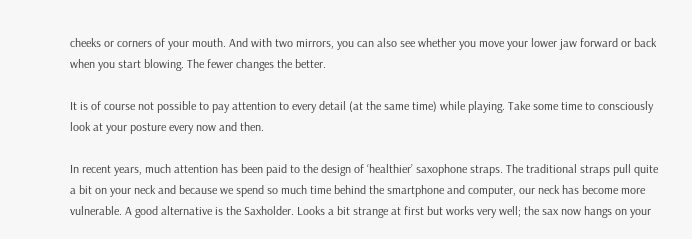cheeks or corners of your mouth. And with two mirrors, you can also see whether you move your lower jaw forward or back when you start blowing. The fewer changes the better.

It is of course not possible to pay attention to every detail (at the same time) while playing. Take some time to consciously look at your posture every now and then.

In recent years, much attention has been paid to the design of ‘healthier’ saxophone straps. The traditional straps pull quite a bit on your neck and because we spend so much time behind the smartphone and computer, our neck has become more vulnerable. A good alternative is the Saxholder. Looks a bit strange at first but works very well; the sax now hangs on your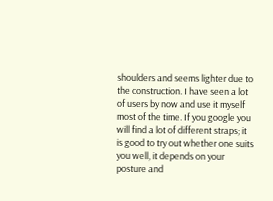shoulders and seems lighter due to the construction. I have seen a lot of users by now and use it myself most of the time. If you google you will find a lot of different straps; it is good to try out whether one suits you well, it depends on your posture and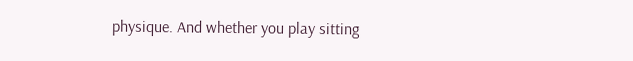physique. And whether you play sitting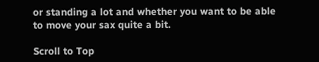or standing a lot and whether you want to be able to move your sax quite a bit.

Scroll to Top